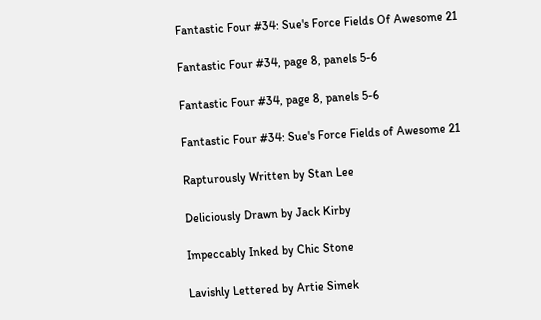Fantastic Four #34: Sue's Force Fields Of Awesome 21

Fantastic Four #34, page 8, panels 5-6

Fantastic Four #34, page 8, panels 5-6

Fantastic Four #34: Sue's Force Fields of Awesome 21

Rapturously Written by Stan Lee

Deliciously Drawn by Jack Kirby

Impeccably Inked by Chic Stone

Lavishly Lettered by Artie Simek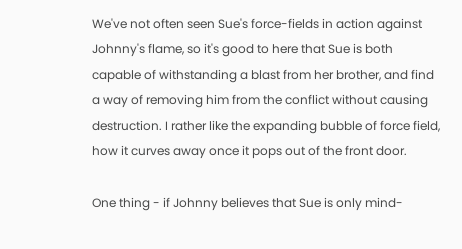We've not often seen Sue's force-fields in action against Johnny's flame, so it's good to here that Sue is both capable of withstanding a blast from her brother, and find a way of removing him from the conflict without causing destruction. I rather like the expanding bubble of force field, how it curves away once it pops out of the front door.

One thing - if Johnny believes that Sue is only mind-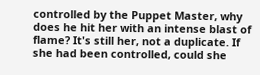controlled by the Puppet Master, why does he hit her with an intense blast of flame? It's still her, not a duplicate. If she had been controlled, could she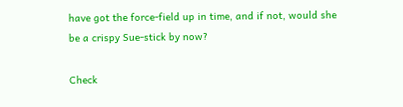have got the force-field up in time, and if not, would she be a crispy Sue-stick by now?

Check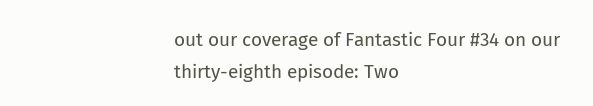out our coverage of Fantastic Four #34 on our thirty-eighth episode: Two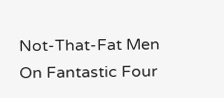Not-That-Fat Men On Fantastic Four